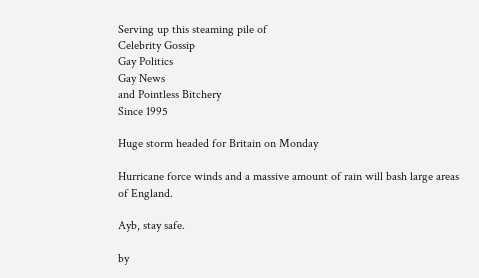Serving up this steaming pile of
Celebrity Gossip
Gay Politics
Gay News
and Pointless Bitchery
Since 1995

Huge storm headed for Britain on Monday

Hurricane force winds and a massive amount of rain will bash large areas of England.

Ayb, stay safe.

by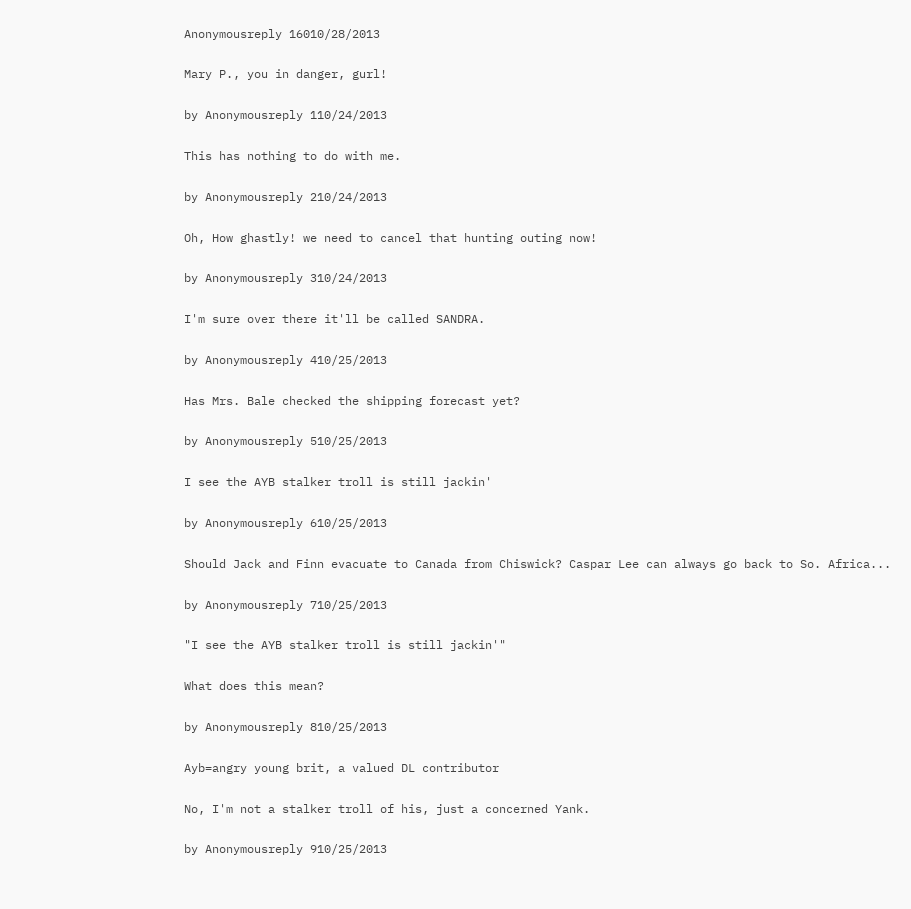Anonymousreply 16010/28/2013

Mary P., you in danger, gurl!

by Anonymousreply 110/24/2013

This has nothing to do with me.

by Anonymousreply 210/24/2013

Oh, How ghastly! we need to cancel that hunting outing now!

by Anonymousreply 310/24/2013

I'm sure over there it'll be called SANDRA.

by Anonymousreply 410/25/2013

Has Mrs. Bale checked the shipping forecast yet?

by Anonymousreply 510/25/2013

I see the AYB stalker troll is still jackin'

by Anonymousreply 610/25/2013

Should Jack and Finn evacuate to Canada from Chiswick? Caspar Lee can always go back to So. Africa...

by Anonymousreply 710/25/2013

"I see the AYB stalker troll is still jackin'"

What does this mean?

by Anonymousreply 810/25/2013

Ayb=angry young brit, a valued DL contributor

No, I'm not a stalker troll of his, just a concerned Yank.

by Anonymousreply 910/25/2013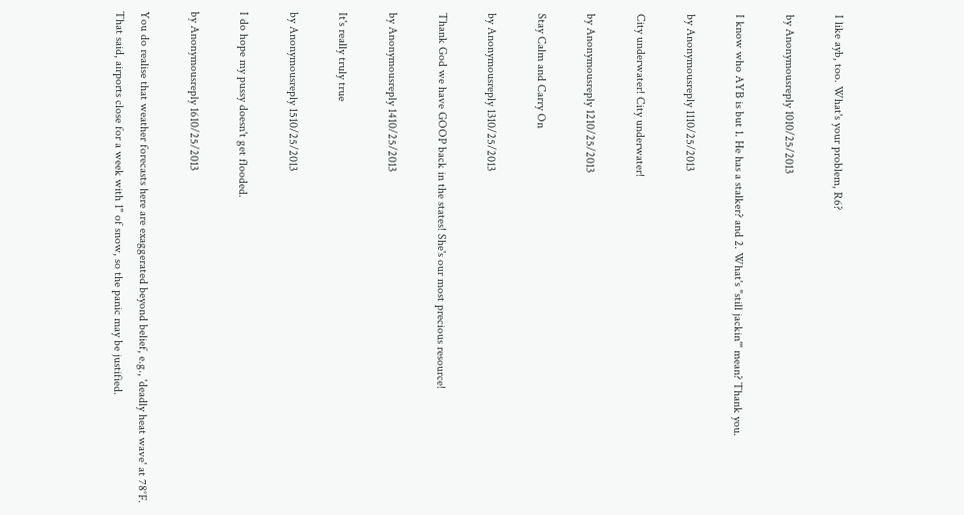I like ayb, too. What's your problem, R6?

by Anonymousreply 1010/25/2013

I know who AYB is but 1. He has a stalker? and 2. What's "still jackin'" mean? Thank you.

by Anonymousreply 1110/25/2013

City underwater! City underwater!

by Anonymousreply 1210/25/2013

Stay Calm and Carry On

by Anonymousreply 1310/25/2013

Thank God we have GOOP back in the states! She's our most precious resource!

by Anonymousreply 1410/25/2013

It's really truly true

by Anonymousreply 1510/25/2013

I do hope my pussy doesn't get flooded.

by Anonymousreply 1610/25/2013

You do realise that weather forecasts here are exaggerated beyond belief, e.g., 'deadly heat wave' at 78°F. That said, airports close for a week with 1" of snow, so the panic may be justified.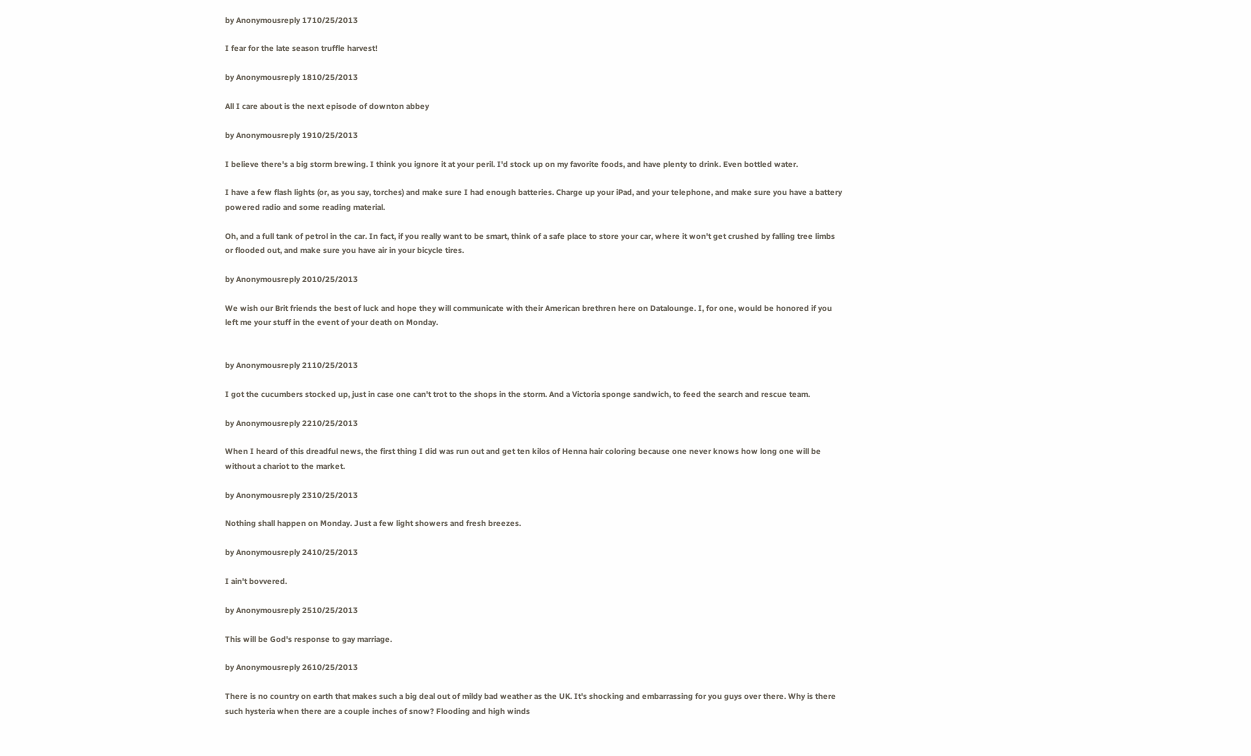by Anonymousreply 1710/25/2013

I fear for the late season truffle harvest!

by Anonymousreply 1810/25/2013

All I care about is the next episode of downton abbey

by Anonymousreply 1910/25/2013

I believe there's a big storm brewing. I think you ignore it at your peril. I'd stock up on my favorite foods, and have plenty to drink. Even bottled water.

I have a few flash lights (or, as you say, torches) and make sure I had enough batteries. Charge up your iPad, and your telephone, and make sure you have a battery powered radio and some reading material.

Oh, and a full tank of petrol in the car. In fact, if you really want to be smart, think of a safe place to store your car, where it won't get crushed by falling tree limbs or flooded out, and make sure you have air in your bicycle tires.

by Anonymousreply 2010/25/2013

We wish our Brit friends the best of luck and hope they will communicate with their American brethren here on Datalounge. I, for one, would be honored if you left me your stuff in the event of your death on Monday.


by Anonymousreply 2110/25/2013

I got the cucumbers stocked up, just in case one can't trot to the shops in the storm. And a Victoria sponge sandwich, to feed the search and rescue team.

by Anonymousreply 2210/25/2013

When I heard of this dreadful news, the first thing I did was run out and get ten kilos of Henna hair coloring because one never knows how long one will be without a chariot to the market.

by Anonymousreply 2310/25/2013

Nothing shall happen on Monday. Just a few light showers and fresh breezes.

by Anonymousreply 2410/25/2013

I ain't bovvered.

by Anonymousreply 2510/25/2013

This will be God's response to gay marriage.

by Anonymousreply 2610/25/2013

There is no country on earth that makes such a big deal out of mildy bad weather as the UK. It's shocking and embarrassing for you guys over there. Why is there such hysteria when there are a couple inches of snow? Flooding and high winds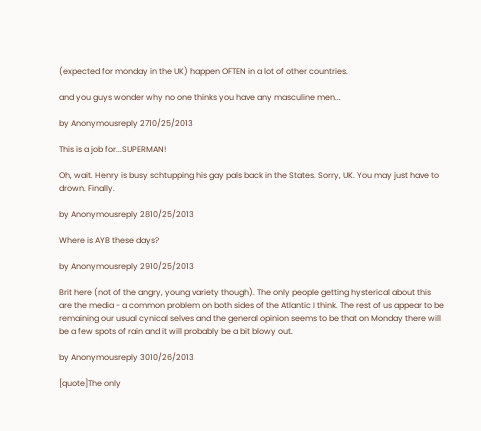(expected for monday in the UK) happen OFTEN in a lot of other countries.

and you guys wonder why no one thinks you have any masculine men...

by Anonymousreply 2710/25/2013

This is a job for...SUPERMAN!

Oh, wait. Henry is busy schtupping his gay pals back in the States. Sorry, UK. You may just have to drown. Finally.

by Anonymousreply 2810/25/2013

Where is AYB these days?

by Anonymousreply 2910/25/2013

Brit here (not of the angry, young variety though). The only people getting hysterical about this are the media - a common problem on both sides of the Atlantic I think. The rest of us appear to be remaining our usual cynical selves and the general opinion seems to be that on Monday there will be a few spots of rain and it will probably be a bit blowy out.

by Anonymousreply 3010/26/2013

[quote]The only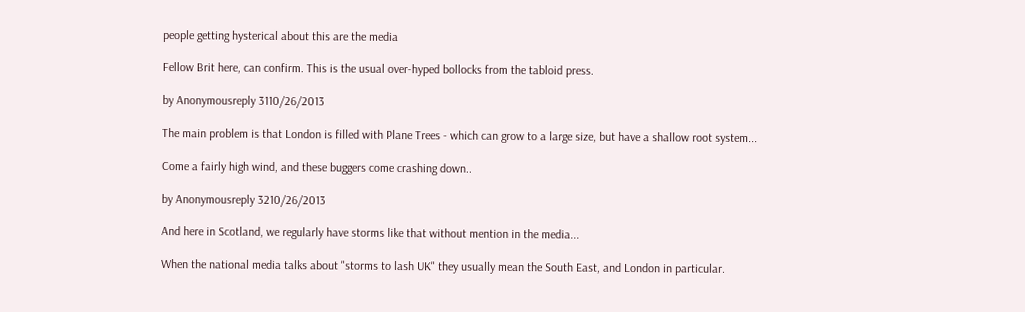people getting hysterical about this are the media

Fellow Brit here, can confirm. This is the usual over-hyped bollocks from the tabloid press.

by Anonymousreply 3110/26/2013

The main problem is that London is filled with Plane Trees - which can grow to a large size, but have a shallow root system...

Come a fairly high wind, and these buggers come crashing down..

by Anonymousreply 3210/26/2013

And here in Scotland, we regularly have storms like that without mention in the media...

When the national media talks about "storms to lash UK" they usually mean the South East, and London in particular.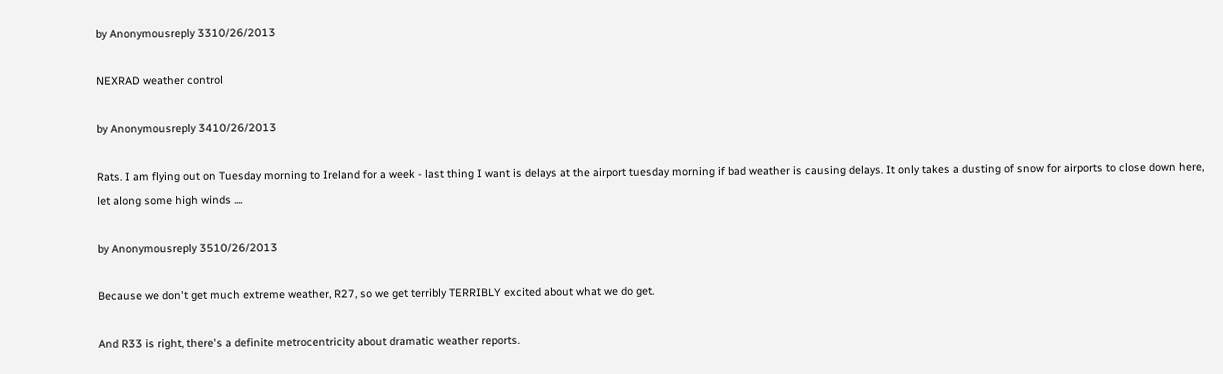by Anonymousreply 3310/26/2013

NEXRAD weather control

by Anonymousreply 3410/26/2013

Rats. I am flying out on Tuesday morning to Ireland for a week - last thing I want is delays at the airport tuesday morning if bad weather is causing delays. It only takes a dusting of snow for airports to close down here, let along some high winds ....

by Anonymousreply 3510/26/2013

Because we don't get much extreme weather, R27, so we get terribly TERRIBLY excited about what we do get.

And R33 is right, there's a definite metrocentricity about dramatic weather reports.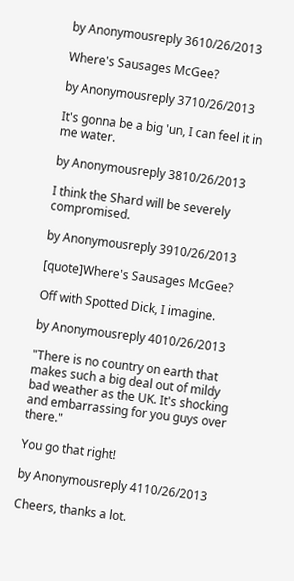by Anonymousreply 3610/26/2013

Where's Sausages McGee?

by Anonymousreply 3710/26/2013

It's gonna be a big 'un, I can feel it in me water.

by Anonymousreply 3810/26/2013

I think the Shard will be severely compromised.

by Anonymousreply 3910/26/2013

[quote]Where's Sausages McGee?

Off with Spotted Dick, I imagine.

by Anonymousreply 4010/26/2013

"There is no country on earth that makes such a big deal out of mildy bad weather as the UK. It's shocking and embarrassing for you guys over there."

You go that right!

by Anonymousreply 4110/26/2013

Cheers, thanks a lot.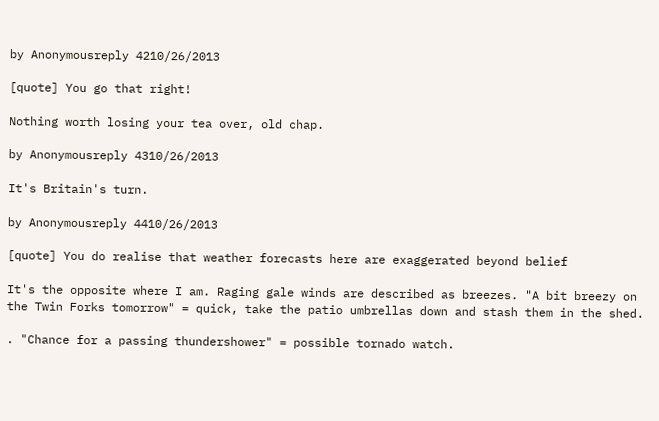by Anonymousreply 4210/26/2013

[quote] You go that right!

Nothing worth losing your tea over, old chap.

by Anonymousreply 4310/26/2013

It's Britain's turn.

by Anonymousreply 4410/26/2013

[quote] You do realise that weather forecasts here are exaggerated beyond belief

It's the opposite where I am. Raging gale winds are described as breezes. "A bit breezy on the Twin Forks tomorrow" = quick, take the patio umbrellas down and stash them in the shed.

. "Chance for a passing thundershower" = possible tornado watch.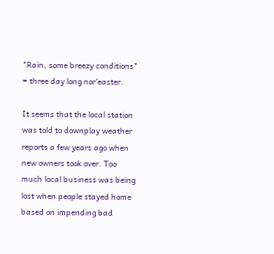"Rain, some breezy conditions" = three day long nor'easter.

It seems that the local station was told to downplay weather reports a few years ago when new owners took over. Too much local business was being lost when people stayed home based on impending bad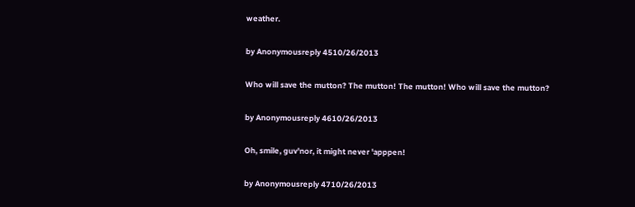weather.

by Anonymousreply 4510/26/2013

Who will save the mutton? The mutton! The mutton! Who will save the mutton?

by Anonymousreply 4610/26/2013

Oh, smile, guv'nor, it might never 'apppen!

by Anonymousreply 4710/26/2013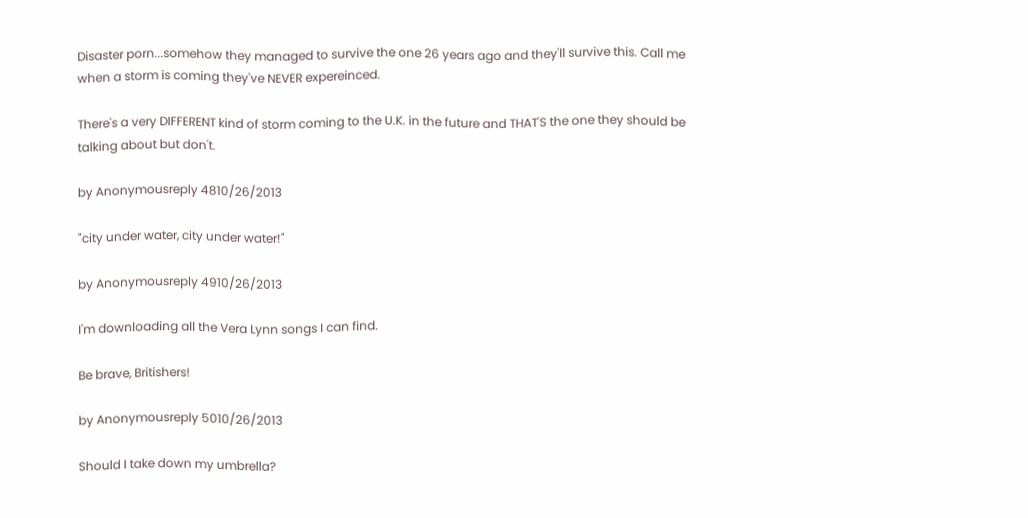Disaster porn...somehow they managed to survive the one 26 years ago and they'll survive this. Call me when a storm is coming they've NEVER expereinced.

There's a very DIFFERENT kind of storm coming to the U.K. in the future and THAT'S the one they should be talking about but don't.

by Anonymousreply 4810/26/2013

"city under water, city under water!"

by Anonymousreply 4910/26/2013

I'm downloading all the Vera Lynn songs I can find.

Be brave, Britishers!

by Anonymousreply 5010/26/2013

Should I take down my umbrella?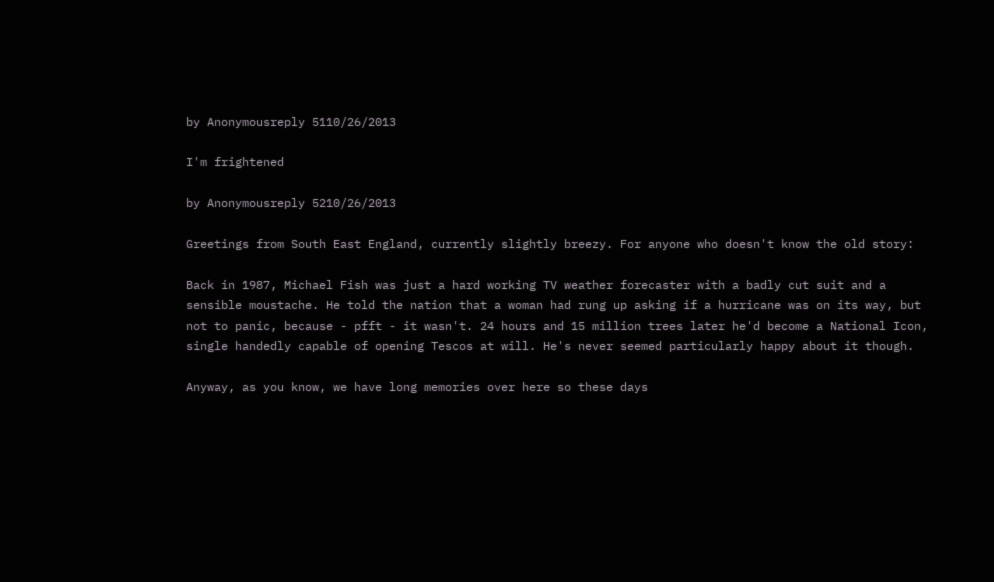by Anonymousreply 5110/26/2013

I'm frightened

by Anonymousreply 5210/26/2013

Greetings from South East England, currently slightly breezy. For anyone who doesn't know the old story:

Back in 1987, Michael Fish was just a hard working TV weather forecaster with a badly cut suit and a sensible moustache. He told the nation that a woman had rung up asking if a hurricane was on its way, but not to panic, because - pfft - it wasn't. 24 hours and 15 million trees later he'd become a National Icon, single handedly capable of opening Tescos at will. He's never seemed particularly happy about it though.

Anyway, as you know, we have long memories over here so these days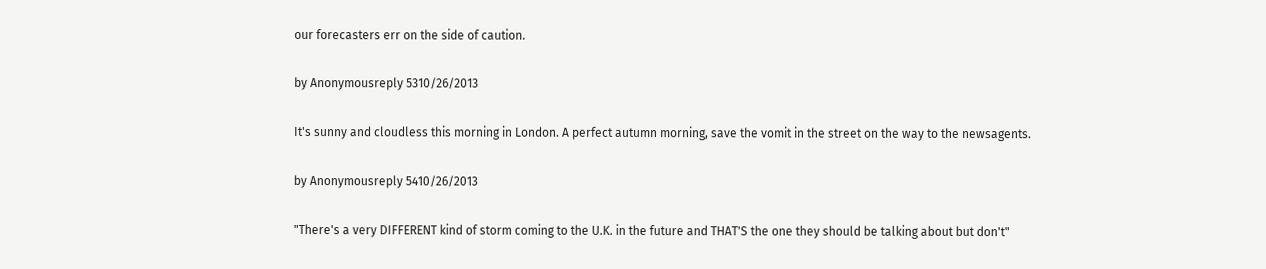our forecasters err on the side of caution.

by Anonymousreply 5310/26/2013

It's sunny and cloudless this morning in London. A perfect autumn morning, save the vomit in the street on the way to the newsagents.

by Anonymousreply 5410/26/2013

"There's a very DIFFERENT kind of storm coming to the U.K. in the future and THAT'S the one they should be talking about but don't"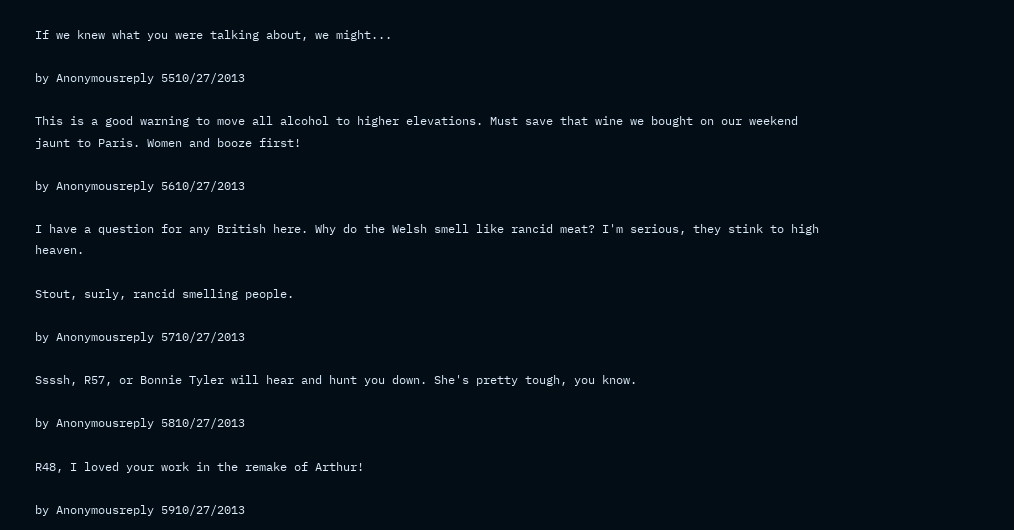If we knew what you were talking about, we might...

by Anonymousreply 5510/27/2013

This is a good warning to move all alcohol to higher elevations. Must save that wine we bought on our weekend jaunt to Paris. Women and booze first!

by Anonymousreply 5610/27/2013

I have a question for any British here. Why do the Welsh smell like rancid meat? I'm serious, they stink to high heaven.

Stout, surly, rancid smelling people.

by Anonymousreply 5710/27/2013

Ssssh, R57, or Bonnie Tyler will hear and hunt you down. She's pretty tough, you know.

by Anonymousreply 5810/27/2013

R48, I loved your work in the remake of Arthur!

by Anonymousreply 5910/27/2013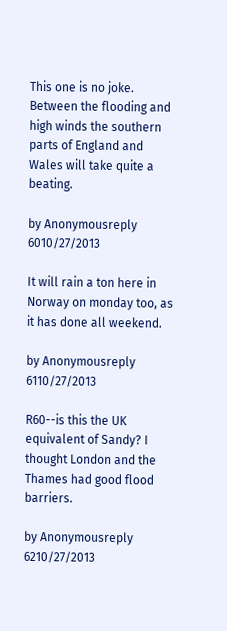This one is no joke. Between the flooding and high winds the southern parts of England and Wales will take quite a beating.

by Anonymousreply 6010/27/2013

It will rain a ton here in Norway on monday too, as it has done all weekend.

by Anonymousreply 6110/27/2013

R60--is this the UK equivalent of Sandy? I thought London and the Thames had good flood barriers.

by Anonymousreply 6210/27/2013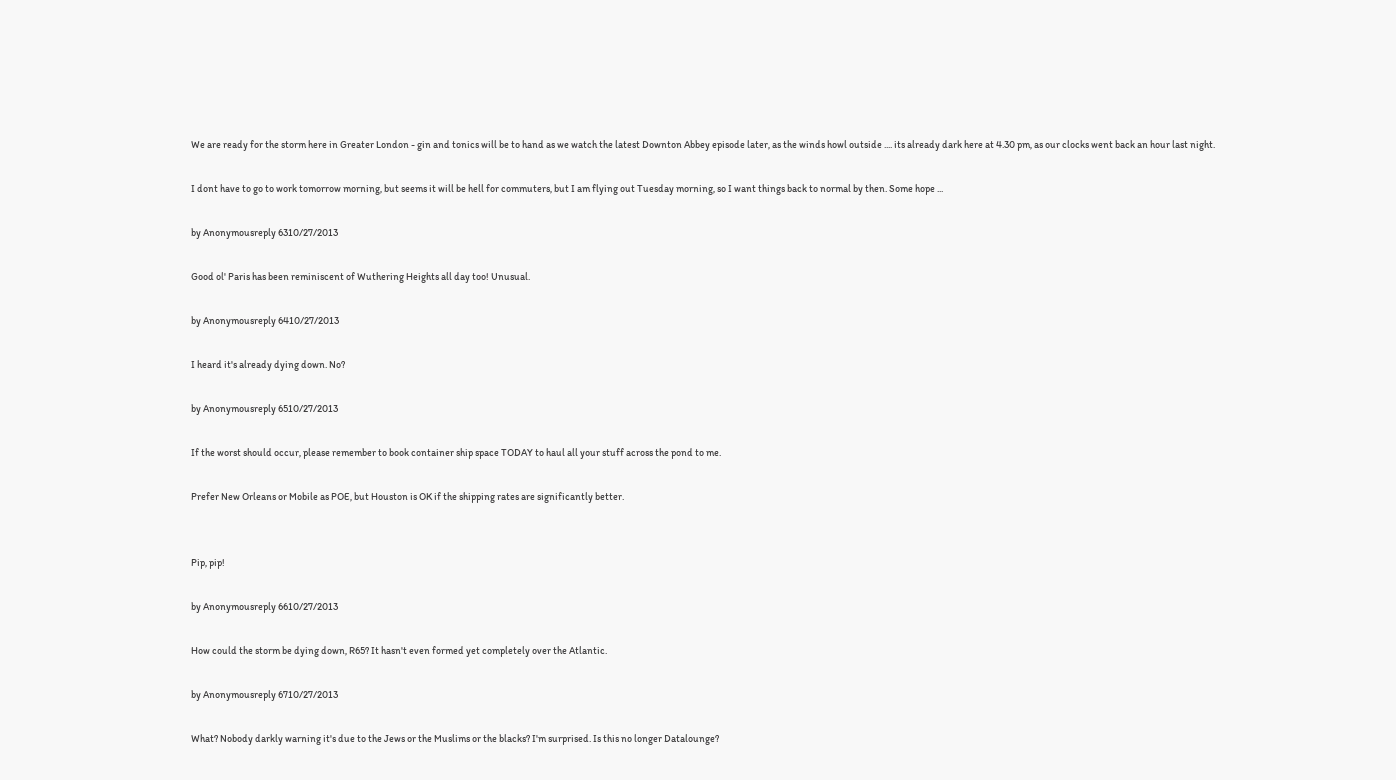We are ready for the storm here in Greater London - gin and tonics will be to hand as we watch the latest Downton Abbey episode later, as the winds howl outside .... its already dark here at 4.30 pm, as our clocks went back an hour last night.

I dont have to go to work tomorrow morning, but seems it will be hell for commuters, but I am flying out Tuesday morning, so I want things back to normal by then. Some hope ...

by Anonymousreply 6310/27/2013

Good ol' Paris has been reminiscent of Wuthering Heights all day too! Unusual.

by Anonymousreply 6410/27/2013

I heard it's already dying down. No?

by Anonymousreply 6510/27/2013

If the worst should occur, please remember to book container ship space TODAY to haul all your stuff across the pond to me.

Prefer New Orleans or Mobile as POE, but Houston is OK if the shipping rates are significantly better.


Pip, pip!

by Anonymousreply 6610/27/2013

How could the storm be dying down, R65? It hasn't even formed yet completely over the Atlantic.

by Anonymousreply 6710/27/2013

What? Nobody darkly warning it's due to the Jews or the Muslims or the blacks? I'm surprised. Is this no longer Datalounge?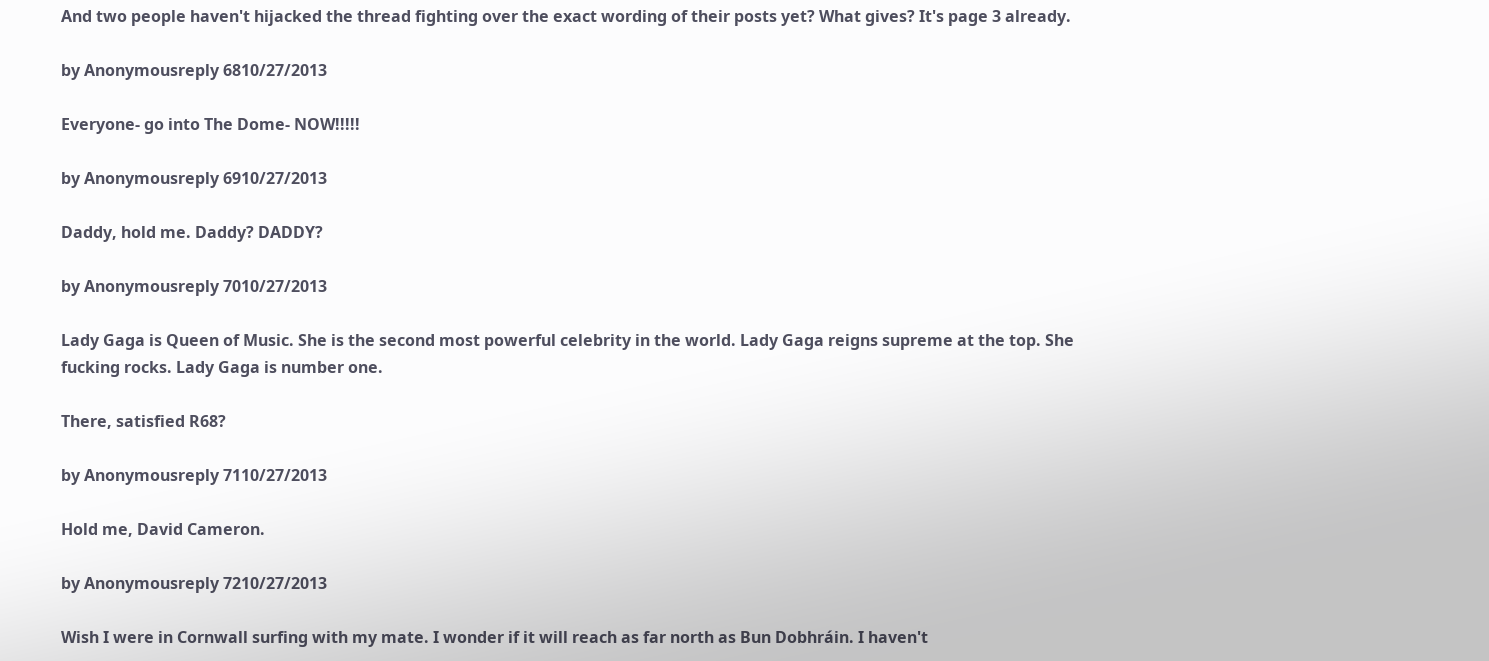And two people haven't hijacked the thread fighting over the exact wording of their posts yet? What gives? It's page 3 already.

by Anonymousreply 6810/27/2013

Everyone- go into The Dome- NOW!!!!!

by Anonymousreply 6910/27/2013

Daddy, hold me. Daddy? DADDY?

by Anonymousreply 7010/27/2013

Lady Gaga is Queen of Music. She is the second most powerful celebrity in the world. Lady Gaga reigns supreme at the top. She fucking rocks. Lady Gaga is number one.

There, satisfied R68?

by Anonymousreply 7110/27/2013

Hold me, David Cameron.

by Anonymousreply 7210/27/2013

Wish I were in Cornwall surfing with my mate. I wonder if it will reach as far north as Bun Dobhráin. I haven't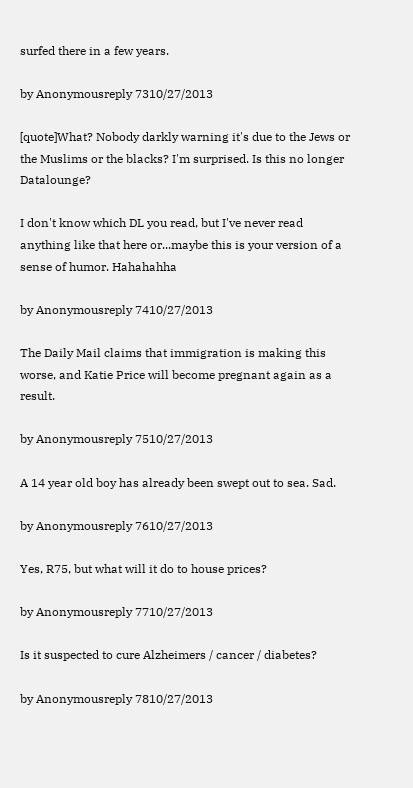surfed there in a few years.

by Anonymousreply 7310/27/2013

[quote]What? Nobody darkly warning it's due to the Jews or the Muslims or the blacks? I'm surprised. Is this no longer Datalounge?

I don't know which DL you read, but I've never read anything like that here or...maybe this is your version of a sense of humor. Hahahahha

by Anonymousreply 7410/27/2013

The Daily Mail claims that immigration is making this worse, and Katie Price will become pregnant again as a result.

by Anonymousreply 7510/27/2013

A 14 year old boy has already been swept out to sea. Sad.

by Anonymousreply 7610/27/2013

Yes, R75, but what will it do to house prices?

by Anonymousreply 7710/27/2013

Is it suspected to cure Alzheimers / cancer / diabetes?

by Anonymousreply 7810/27/2013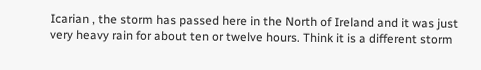Icarian , the storm has passed here in the North of Ireland and it was just very heavy rain for about ten or twelve hours. Think it is a different storm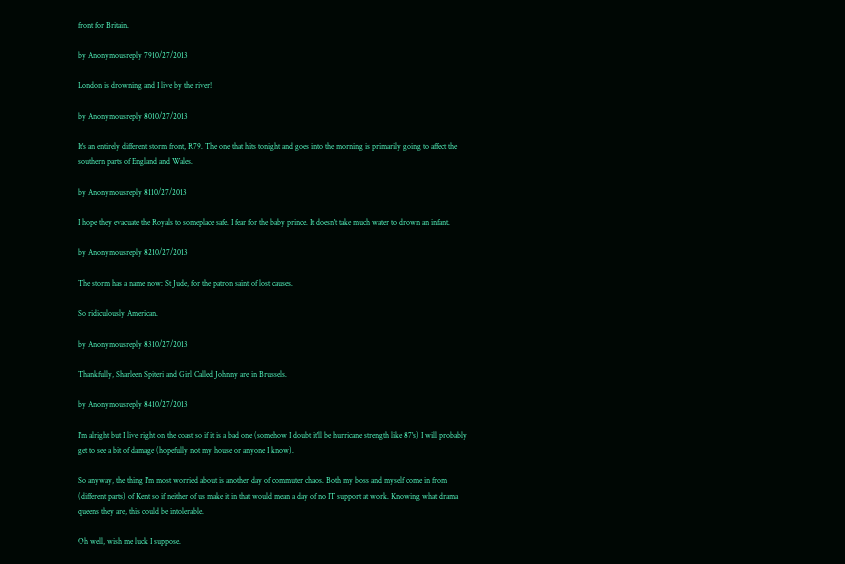front for Britain.

by Anonymousreply 7910/27/2013

London is drowning and I live by the river!

by Anonymousreply 8010/27/2013

It's an entirely different storm front, R79. The one that hits tonight and goes into the morning is primarily going to affect the southern parts of England and Wales.

by Anonymousreply 8110/27/2013

I hope they evacuate the Royals to someplace safe. I fear for the baby prince. It doesn't take much water to drown an infant.

by Anonymousreply 8210/27/2013

The storm has a name now: St Jude, for the patron saint of lost causes.

So ridiculously American.

by Anonymousreply 8310/27/2013

Thankfully, Sharleen Spiteri and Girl Called Johnny are in Brussels.

by Anonymousreply 8410/27/2013

I'm alright but I live right on the coast so if it is a bad one (somehow I doubt it'll be hurricane strength like 87's) I will probably get to see a bit of damage (hopefully not my house or anyone I know).

So anyway, the thing I'm most worried about is another day of commuter chaos. Both my boss and myself come in from (different parts) of Kent so if neither of us make it in that would mean a day of no IT support at work. Knowing what drama queens they are, this could be intolerable.

Oh well, wish me luck I suppose.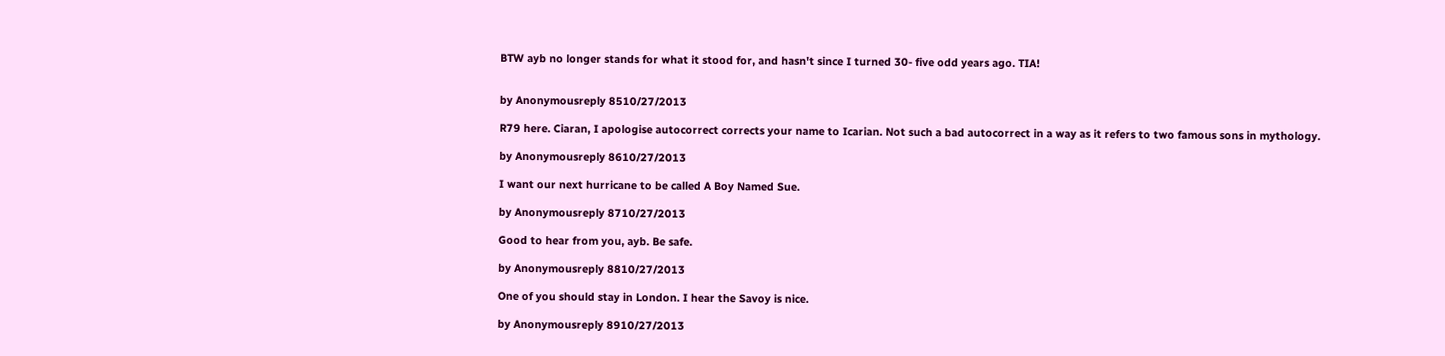BTW ayb no longer stands for what it stood for, and hasn't since I turned 30- five odd years ago. TIA!


by Anonymousreply 8510/27/2013

R79 here. Ciaran, I apologise autocorrect corrects your name to Icarian. Not such a bad autocorrect in a way as it refers to two famous sons in mythology.

by Anonymousreply 8610/27/2013

I want our next hurricane to be called A Boy Named Sue.

by Anonymousreply 8710/27/2013

Good to hear from you, ayb. Be safe.

by Anonymousreply 8810/27/2013

One of you should stay in London. I hear the Savoy is nice.

by Anonymousreply 8910/27/2013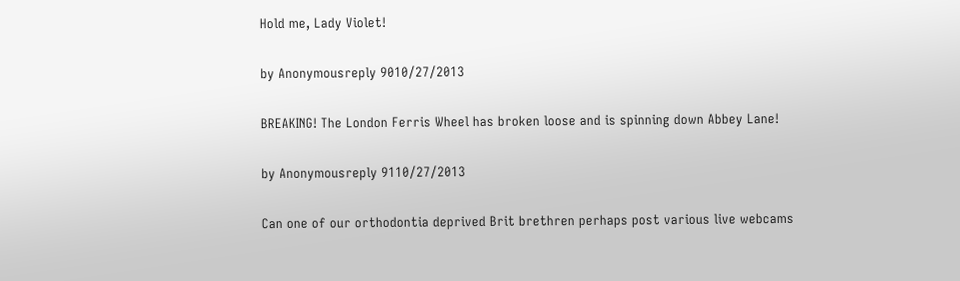Hold me, Lady Violet!

by Anonymousreply 9010/27/2013

BREAKING! The London Ferris Wheel has broken loose and is spinning down Abbey Lane!

by Anonymousreply 9110/27/2013

Can one of our orthodontia deprived Brit brethren perhaps post various live webcams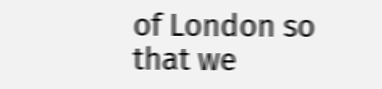of London so that we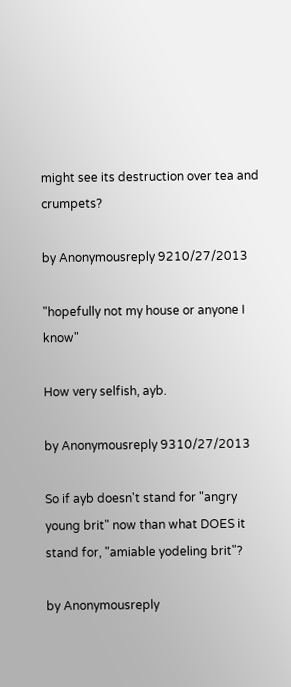might see its destruction over tea and crumpets?

by Anonymousreply 9210/27/2013

"hopefully not my house or anyone I know"

How very selfish, ayb.

by Anonymousreply 9310/27/2013

So if ayb doesn't stand for "angry young brit" now than what DOES it stand for, "amiable yodeling brit"?

by Anonymousreply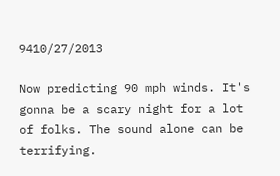9410/27/2013

Now predicting 90 mph winds. It's gonna be a scary night for a lot of folks. The sound alone can be terrifying.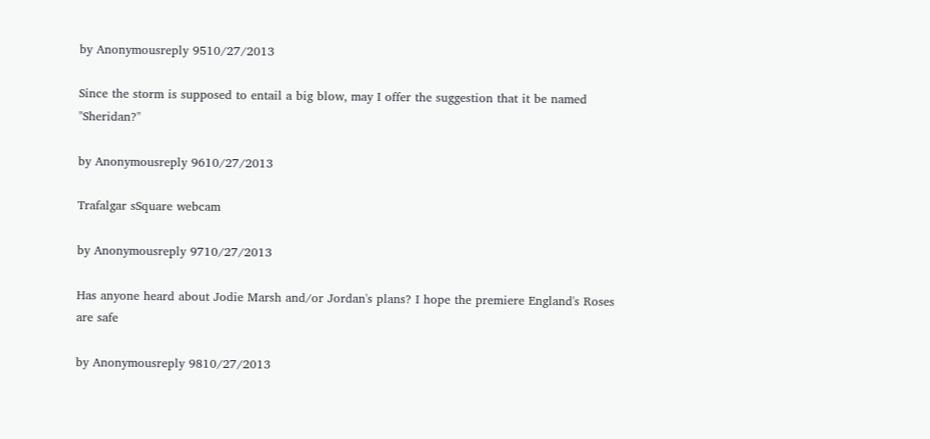by Anonymousreply 9510/27/2013

Since the storm is supposed to entail a big blow, may I offer the suggestion that it be named "Sheridan?"

by Anonymousreply 9610/27/2013

Trafalgar sSquare webcam

by Anonymousreply 9710/27/2013

Has anyone heard about Jodie Marsh and/or Jordan's plans? I hope the premiere England's Roses are safe

by Anonymousreply 9810/27/2013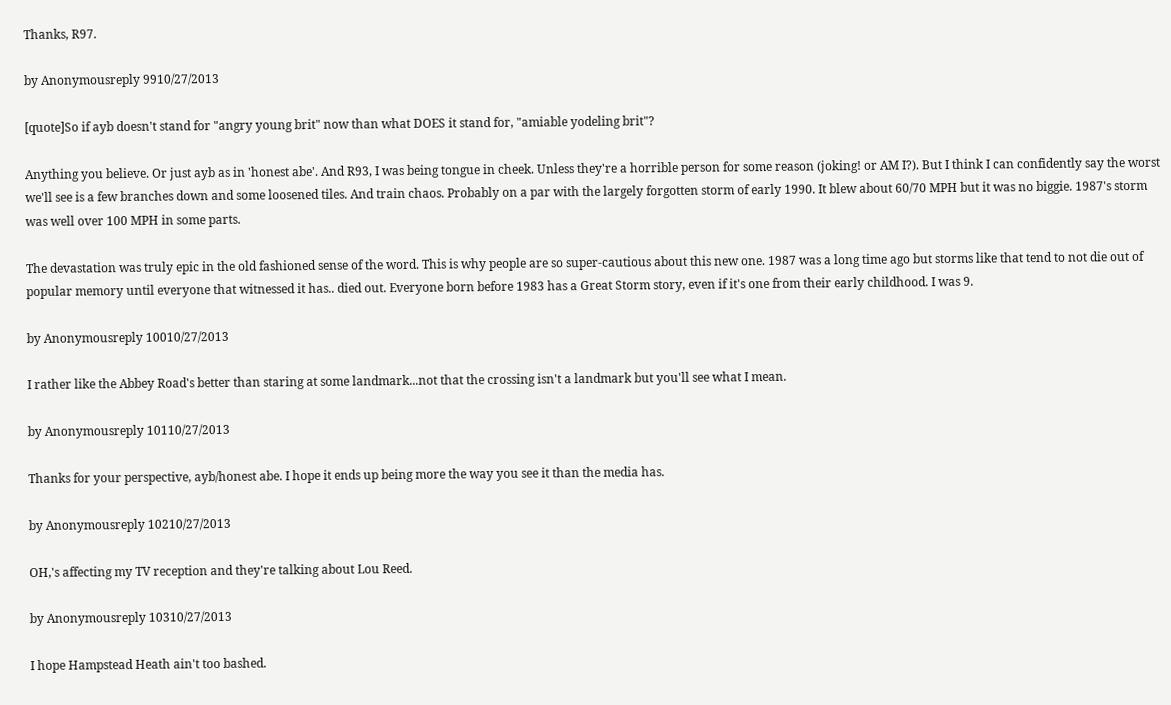Thanks, R97.

by Anonymousreply 9910/27/2013

[quote]So if ayb doesn't stand for "angry young brit" now than what DOES it stand for, "amiable yodeling brit"?

Anything you believe. Or just ayb as in 'honest abe'. And R93, I was being tongue in cheek. Unless they're a horrible person for some reason (joking! or AM I?). But I think I can confidently say the worst we'll see is a few branches down and some loosened tiles. And train chaos. Probably on a par with the largely forgotten storm of early 1990. It blew about 60/70 MPH but it was no biggie. 1987's storm was well over 100 MPH in some parts.

The devastation was truly epic in the old fashioned sense of the word. This is why people are so super-cautious about this new one. 1987 was a long time ago but storms like that tend to not die out of popular memory until everyone that witnessed it has.. died out. Everyone born before 1983 has a Great Storm story, even if it's one from their early childhood. I was 9.

by Anonymousreply 10010/27/2013

I rather like the Abbey Road's better than staring at some landmark...not that the crossing isn't a landmark but you'll see what I mean.

by Anonymousreply 10110/27/2013

Thanks for your perspective, ayb/honest abe. I hope it ends up being more the way you see it than the media has.

by Anonymousreply 10210/27/2013

OH,'s affecting my TV reception and they're talking about Lou Reed.

by Anonymousreply 10310/27/2013

I hope Hampstead Heath ain't too bashed.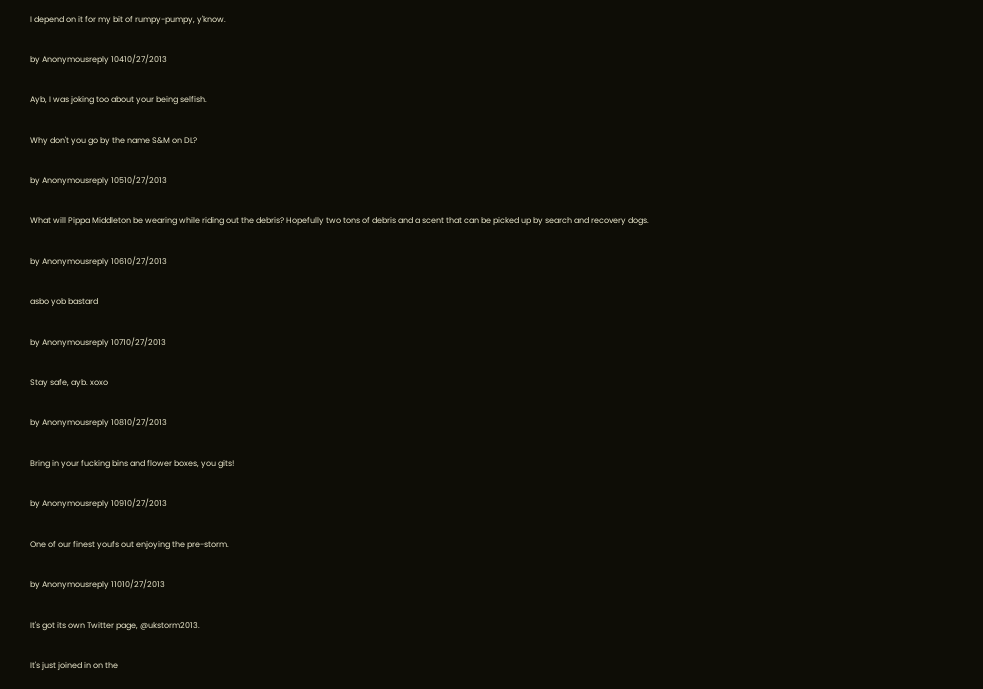I depend on it for my bit of rumpy-pumpy, y'know.

by Anonymousreply 10410/27/2013

Ayb, I was joking too about your being selfish.

Why don't you go by the name S&M on DL?

by Anonymousreply 10510/27/2013

What will Pippa Middleton be wearing while riding out the debris? Hopefully two tons of debris and a scent that can be picked up by search and recovery dogs.

by Anonymousreply 10610/27/2013

asbo yob bastard

by Anonymousreply 10710/27/2013

Stay safe, ayb. xoxo

by Anonymousreply 10810/27/2013

Bring in your fucking bins and flower boxes, you gits!

by Anonymousreply 10910/27/2013

One of our finest youfs out enjoying the pre-storm.

by Anonymousreply 11010/27/2013

It's got its own Twitter page, @ukstorm2013.

It's just joined in on the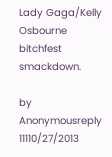Lady Gaga/Kelly Osbourne bitchfest smackdown.

by Anonymousreply 11110/27/2013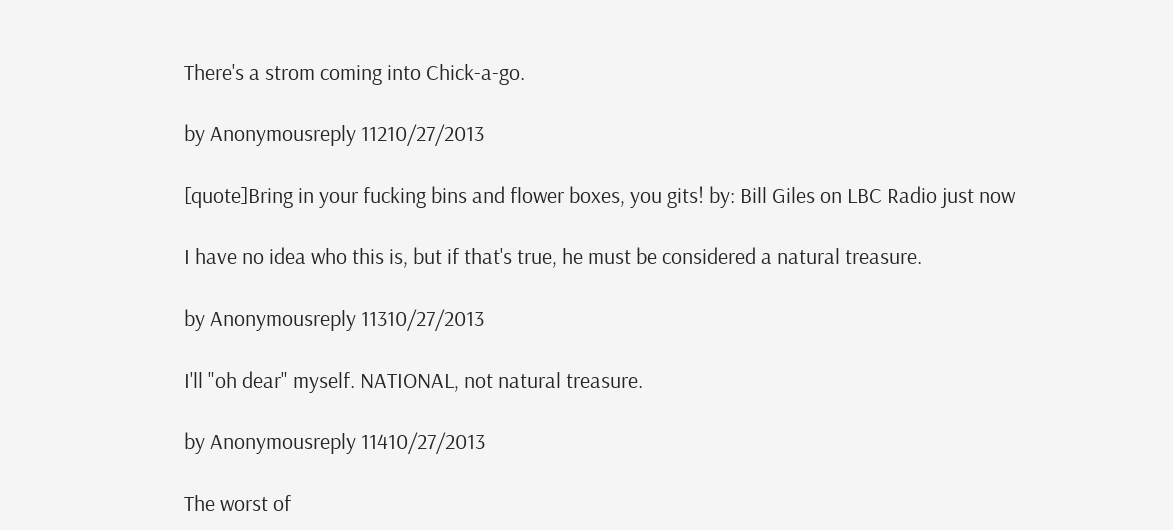There's a strom coming into Chick-a-go.

by Anonymousreply 11210/27/2013

[quote]Bring in your fucking bins and flower boxes, you gits! by: Bill Giles on LBC Radio just now

I have no idea who this is, but if that's true, he must be considered a natural treasure.

by Anonymousreply 11310/27/2013

I'll "oh dear" myself. NATIONAL, not natural treasure.

by Anonymousreply 11410/27/2013

The worst of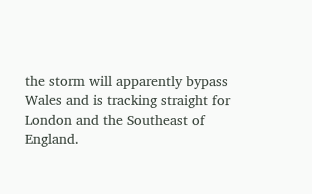the storm will apparently bypass Wales and is tracking straight for London and the Southeast of England.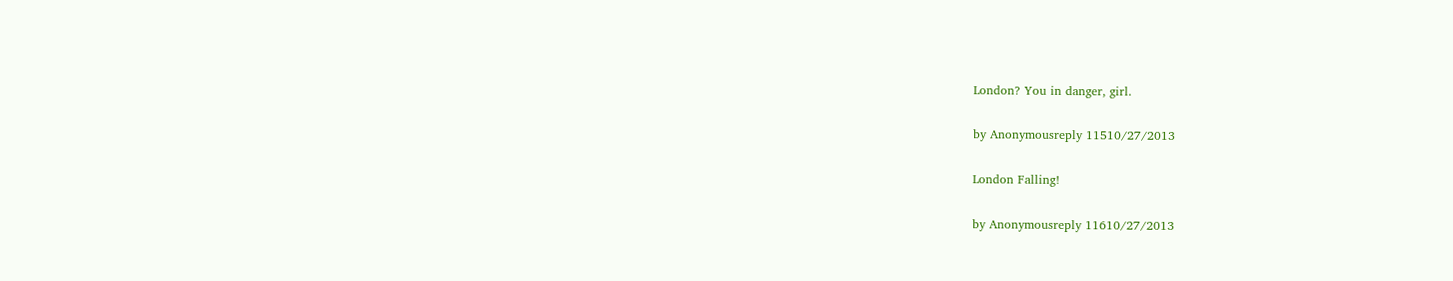London? You in danger, girl.

by Anonymousreply 11510/27/2013

London Falling!

by Anonymousreply 11610/27/2013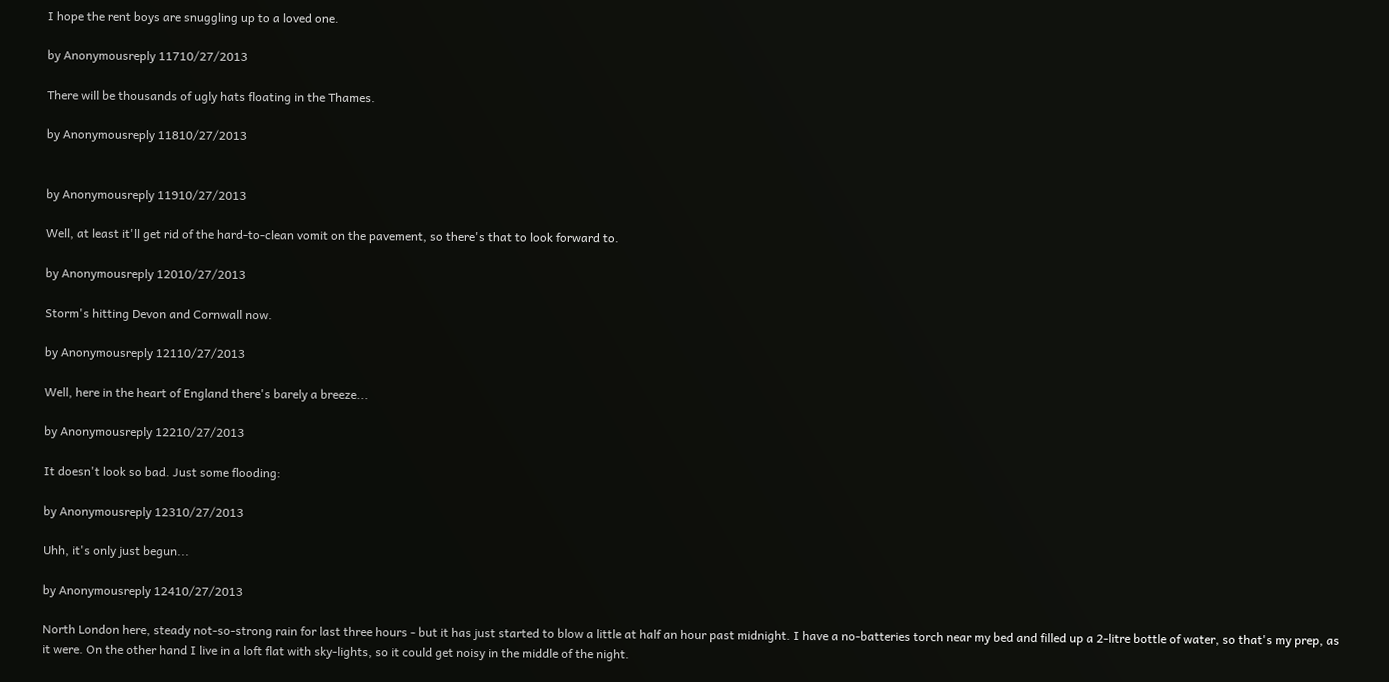I hope the rent boys are snuggling up to a loved one.

by Anonymousreply 11710/27/2013

There will be thousands of ugly hats floating in the Thames.

by Anonymousreply 11810/27/2013


by Anonymousreply 11910/27/2013

Well, at least it'll get rid of the hard-to-clean vomit on the pavement, so there's that to look forward to.

by Anonymousreply 12010/27/2013

Storm's hitting Devon and Cornwall now.

by Anonymousreply 12110/27/2013

Well, here in the heart of England there's barely a breeze...

by Anonymousreply 12210/27/2013

It doesn't look so bad. Just some flooding:

by Anonymousreply 12310/27/2013

Uhh, it's only just begun...

by Anonymousreply 12410/27/2013

North London here, steady not-so-strong rain for last three hours - but it has just started to blow a little at half an hour past midnight. I have a no-batteries torch near my bed and filled up a 2-litre bottle of water, so that's my prep, as it were. On the other hand I live in a loft flat with sky-lights, so it could get noisy in the middle of the night.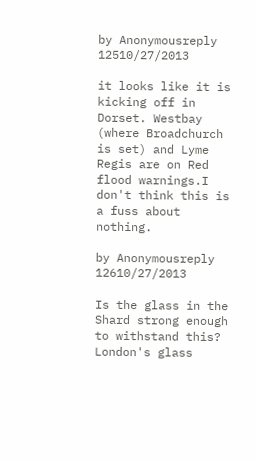by Anonymousreply 12510/27/2013

it looks like it is kicking off in Dorset. Westbay (where Broadchurch is set) and Lyme Regis are on Red flood warnings.I don't think this is a fuss about nothing.

by Anonymousreply 12610/27/2013

Is the glass in the Shard strong enough to withstand this? London's glass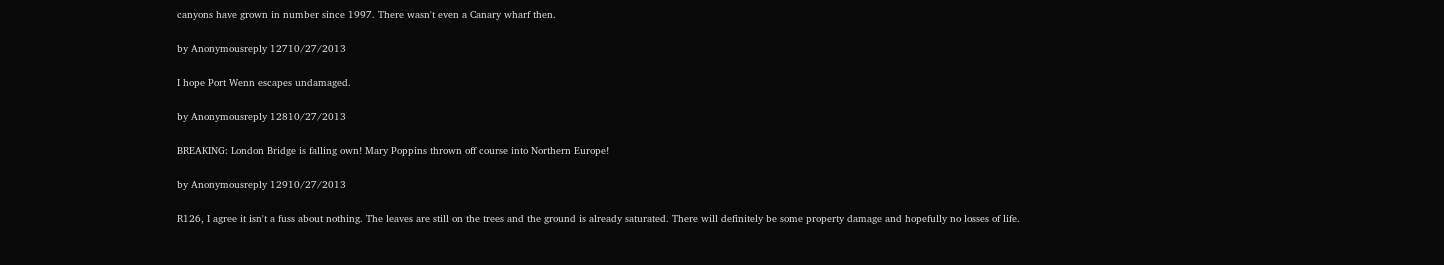canyons have grown in number since 1997. There wasn't even a Canary wharf then.

by Anonymousreply 12710/27/2013

I hope Port Wenn escapes undamaged.

by Anonymousreply 12810/27/2013

BREAKING: London Bridge is falling own! Mary Poppins thrown off course into Northern Europe!

by Anonymousreply 12910/27/2013

R126, I agree it isn't a fuss about nothing. The leaves are still on the trees and the ground is already saturated. There will definitely be some property damage and hopefully no losses of life.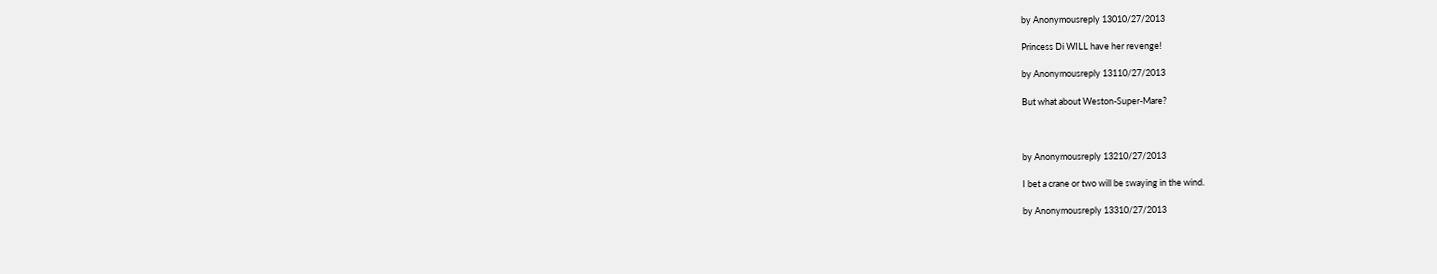by Anonymousreply 13010/27/2013

Princess Di WILL have her revenge!

by Anonymousreply 13110/27/2013

But what about Weston-Super-Mare?



by Anonymousreply 13210/27/2013

I bet a crane or two will be swaying in the wind.

by Anonymousreply 13310/27/2013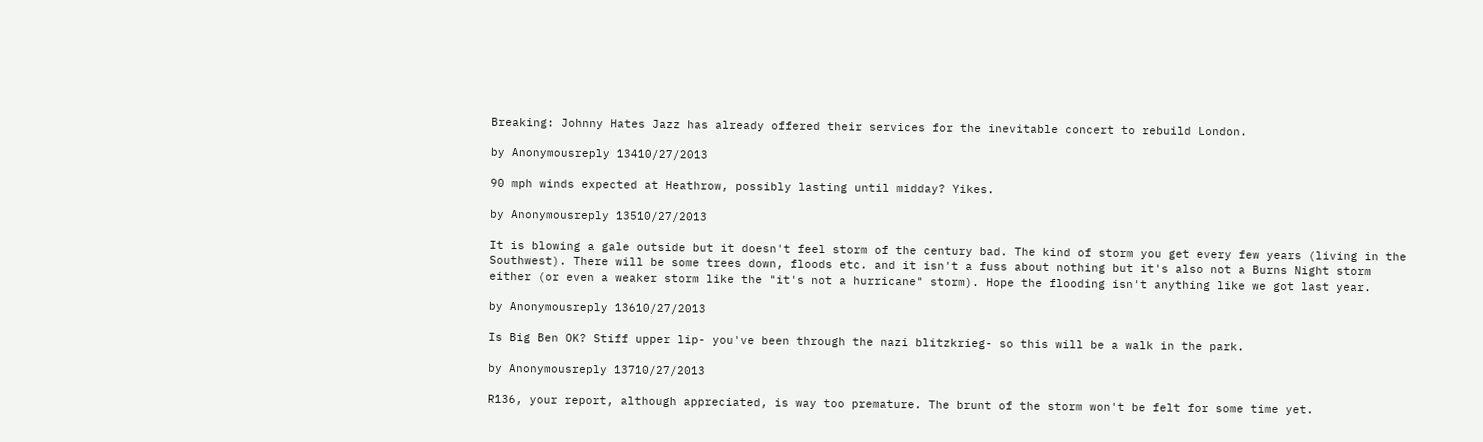Breaking: Johnny Hates Jazz has already offered their services for the inevitable concert to rebuild London.

by Anonymousreply 13410/27/2013

90 mph winds expected at Heathrow, possibly lasting until midday? Yikes.

by Anonymousreply 13510/27/2013

It is blowing a gale outside but it doesn't feel storm of the century bad. The kind of storm you get every few years (living in the Southwest). There will be some trees down, floods etc. and it isn't a fuss about nothing but it's also not a Burns Night storm either (or even a weaker storm like the "it's not a hurricane" storm). Hope the flooding isn't anything like we got last year.

by Anonymousreply 13610/27/2013

Is Big Ben OK? Stiff upper lip- you've been through the nazi blitzkrieg- so this will be a walk in the park.

by Anonymousreply 13710/27/2013

R136, your report, although appreciated, is way too premature. The brunt of the storm won't be felt for some time yet.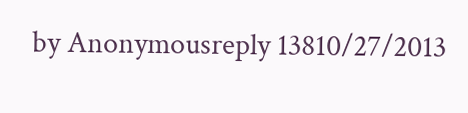by Anonymousreply 13810/27/2013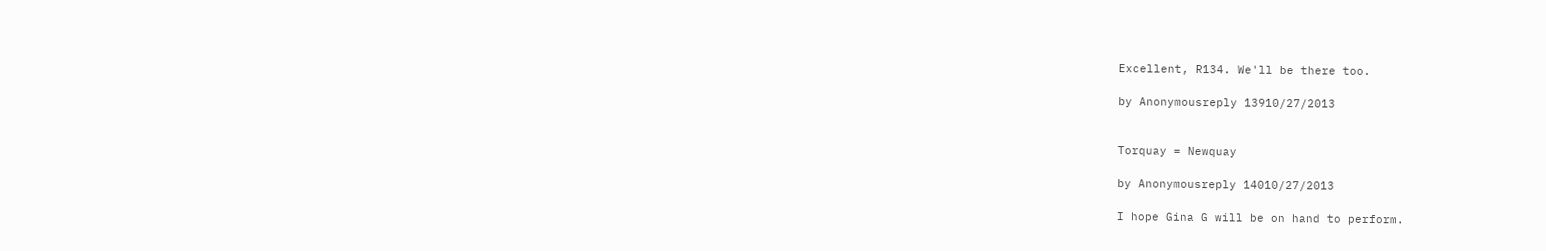Excellent, R134. We'll be there too.

by Anonymousreply 13910/27/2013


Torquay = Newquay

by Anonymousreply 14010/27/2013

I hope Gina G will be on hand to perform.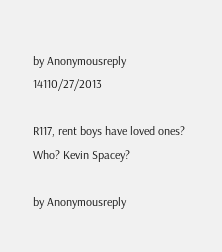by Anonymousreply 14110/27/2013

R117, rent boys have loved ones? Who? Kevin Spacey?

by Anonymousreply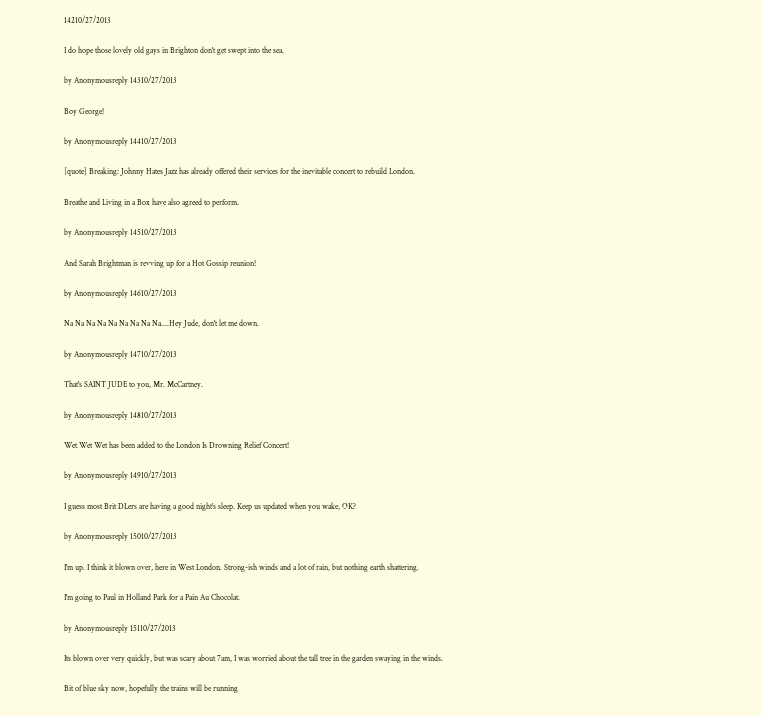14210/27/2013

I do hope those lovely old gays in Brighton don't get swept into the sea.

by Anonymousreply 14310/27/2013

Boy George!

by Anonymousreply 14410/27/2013

[quote] Breaking: Johnny Hates Jazz has already offered their services for the inevitable concert to rebuild London.

Breathe and Living in a Box have also agreed to perform.

by Anonymousreply 14510/27/2013

And Sarah Brightman is revving up for a Hot Gossip reunion!

by Anonymousreply 14610/27/2013

Na Na Na Na Na Na Na Na Na....Hey Jude, don't let me down.

by Anonymousreply 14710/27/2013

That's SAINT JUDE to you, Mr. McCartney.

by Anonymousreply 14810/27/2013

Wet Wet Wet has been added to the London Is Drowning Relief Concert!

by Anonymousreply 14910/27/2013

I guess most Brit DLers are having a good night's sleep. Keep us updated when you wake, OK?

by Anonymousreply 15010/27/2013

I'm up. I think it blown over, here in West London. Strong-ish winds and a lot of rain, but nothing earth shattering.

I'm going to Paul in Holland Park for a Pain Au Chocolat.

by Anonymousreply 15110/27/2013

Its blown over very quickly, but was scary about 7am, I was worried about the tall tree in the garden swaying in the winds.

Bit of blue sky now, hopefully the trains will be running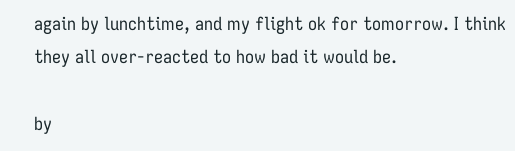again by lunchtime, and my flight ok for tomorrow. I think they all over-reacted to how bad it would be.

by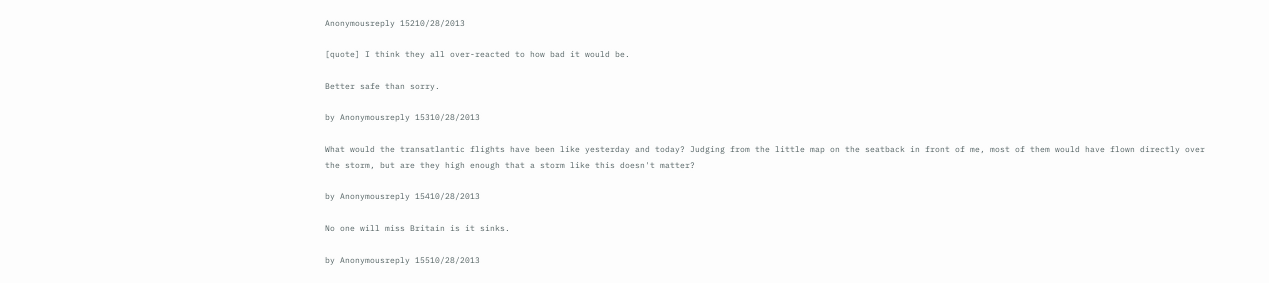Anonymousreply 15210/28/2013

[quote] I think they all over-reacted to how bad it would be.

Better safe than sorry.

by Anonymousreply 15310/28/2013

What would the transatlantic flights have been like yesterday and today? Judging from the little map on the seatback in front of me, most of them would have flown directly over the storm, but are they high enough that a storm like this doesn't matter?

by Anonymousreply 15410/28/2013

No one will miss Britain is it sinks.

by Anonymousreply 15510/28/2013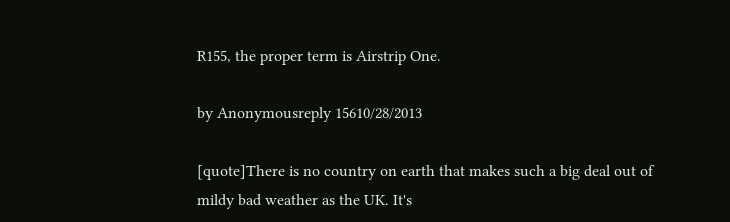R155, the proper term is Airstrip One.

by Anonymousreply 15610/28/2013

[quote]There is no country on earth that makes such a big deal out of mildy bad weather as the UK. It's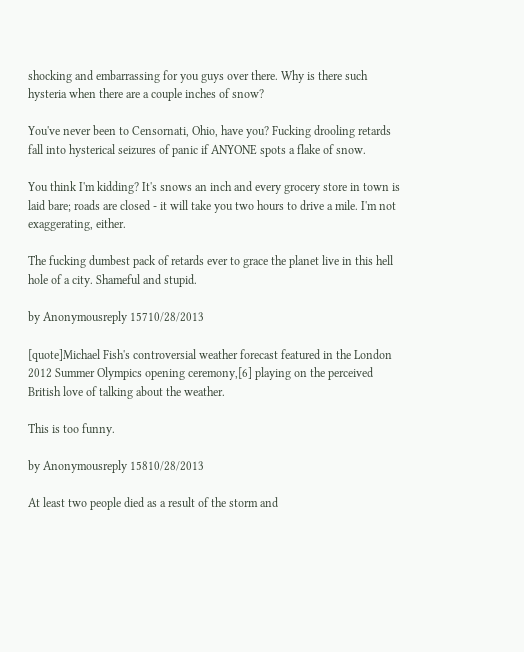shocking and embarrassing for you guys over there. Why is there such hysteria when there are a couple inches of snow?

You've never been to Censornati, Ohio, have you? Fucking drooling retards fall into hysterical seizures of panic if ANYONE spots a flake of snow.

You think I'm kidding? It's snows an inch and every grocery store in town is laid bare; roads are closed - it will take you two hours to drive a mile. I'm not exaggerating, either.

The fucking dumbest pack of retards ever to grace the planet live in this hell hole of a city. Shameful and stupid.

by Anonymousreply 15710/28/2013

[quote]Michael Fish's controversial weather forecast featured in the London 2012 Summer Olympics opening ceremony,[6] playing on the perceived British love of talking about the weather.

This is too funny.

by Anonymousreply 15810/28/2013

At least two people died as a result of the storm and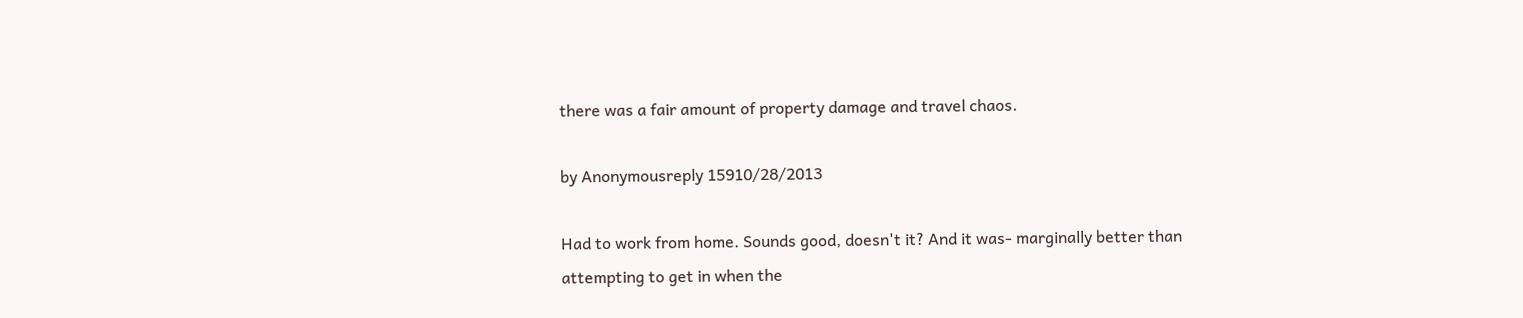there was a fair amount of property damage and travel chaos.

by Anonymousreply 15910/28/2013

Had to work from home. Sounds good, doesn't it? And it was- marginally better than attempting to get in when the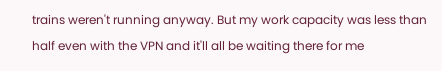trains weren't running anyway. But my work capacity was less than half even with the VPN and it'll all be waiting there for me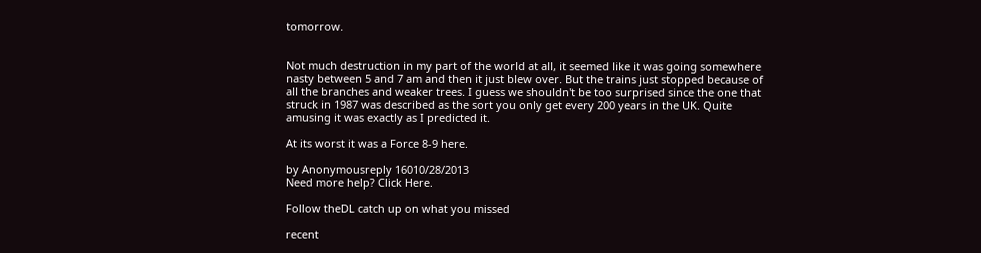tomorrow.


Not much destruction in my part of the world at all, it seemed like it was going somewhere nasty between 5 and 7 am and then it just blew over. But the trains just stopped because of all the branches and weaker trees. I guess we shouldn't be too surprised since the one that struck in 1987 was described as the sort you only get every 200 years in the UK. Quite amusing it was exactly as I predicted it.

At its worst it was a Force 8-9 here.

by Anonymousreply 16010/28/2013
Need more help? Click Here.

Follow theDL catch up on what you missed

recent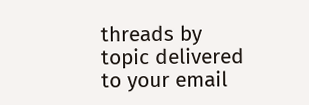threads by topic delivered to your email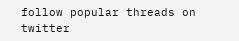follow popular threads on twitter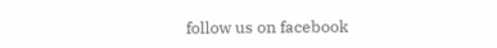follow us on facebook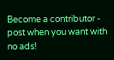Become a contributor - post when you want with no ads!